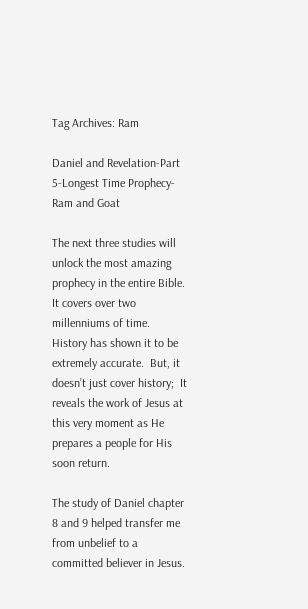Tag Archives: Ram

Daniel and Revelation-Part 5-Longest Time Prophecy-Ram and Goat

The next three studies will unlock the most amazing prophecy in the entire Bible.  It covers over two millenniums of time.  History has shown it to be extremely accurate.  But, it doesn’t just cover history;  It reveals the work of Jesus at this very moment as He prepares a people for His soon return.

The study of Daniel chapter 8 and 9 helped transfer me from unbelief to a committed believer in Jesus.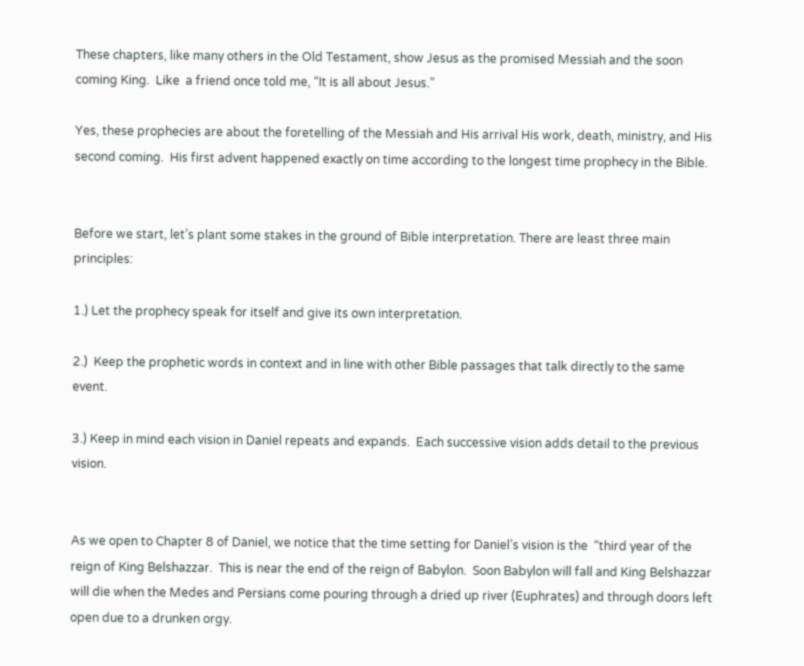These chapters, like many others in the Old Testament, show Jesus as the promised Messiah and the soon coming King.  Like  a friend once told me, “It is all about Jesus.”

Yes, these prophecies are about the foretelling of the Messiah and His arrival His work, death, ministry, and His second coming.  His first advent happened exactly on time according to the longest time prophecy in the Bible.


Before we start, let’s plant some stakes in the ground of Bible interpretation. There are least three main principles:

1.) Let the prophecy speak for itself and give its own interpretation.

2.)  Keep the prophetic words in context and in line with other Bible passages that talk directly to the same event.

3.) Keep in mind each vision in Daniel repeats and expands.  Each successive vision adds detail to the previous vision.


As we open to Chapter 8 of Daniel, we notice that the time setting for Daniel’s vision is the  “third year of the reign of King Belshazzar.  This is near the end of the reign of Babylon.  Soon Babylon will fall and King Belshazzar will die when the Medes and Persians come pouring through a dried up river (Euphrates) and through doors left open due to a drunken orgy.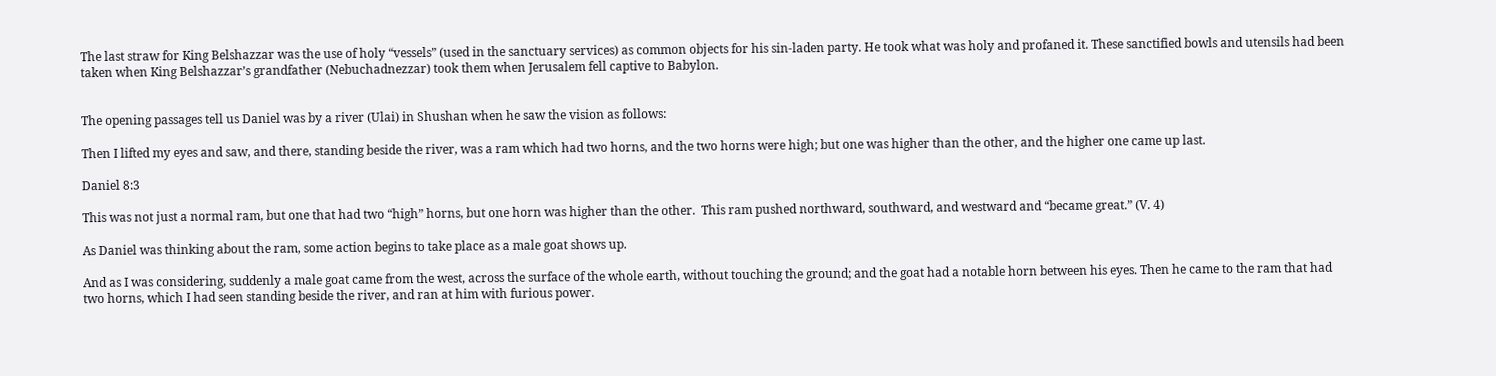The last straw for King Belshazzar was the use of holy “vessels” (used in the sanctuary services) as common objects for his sin-laden party. He took what was holy and profaned it. These sanctified bowls and utensils had been taken when King Belshazzar’s grandfather (Nebuchadnezzar) took them when Jerusalem fell captive to Babylon.


The opening passages tell us Daniel was by a river (Ulai) in Shushan when he saw the vision as follows:

Then I lifted my eyes and saw, and there, standing beside the river, was a ram which had two horns, and the two horns were high; but one was higher than the other, and the higher one came up last.

Daniel 8:3

This was not just a normal ram, but one that had two “high” horns, but one horn was higher than the other.  This ram pushed northward, southward, and westward and “became great.” (V. 4)

As Daniel was thinking about the ram, some action begins to take place as a male goat shows up.

And as I was considering, suddenly a male goat came from the west, across the surface of the whole earth, without touching the ground; and the goat had a notable horn between his eyes. Then he came to the ram that had two horns, which I had seen standing beside the river, and ran at him with furious power.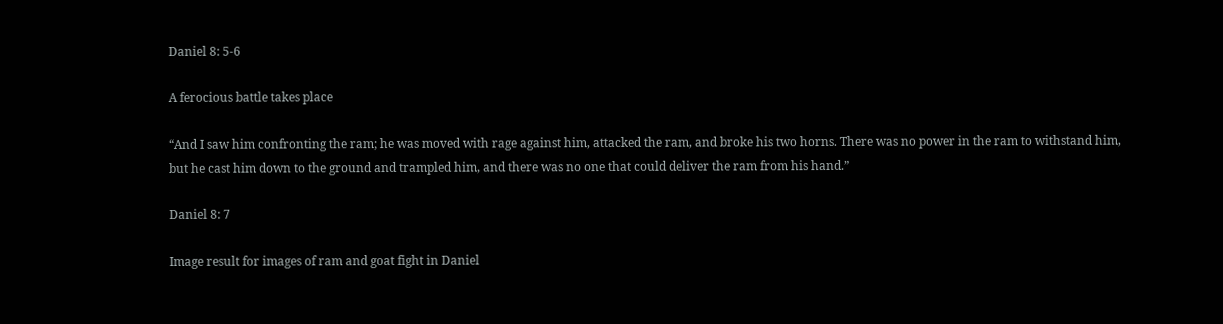Daniel 8: 5-6

A ferocious battle takes place

“And I saw him confronting the ram; he was moved with rage against him, attacked the ram, and broke his two horns. There was no power in the ram to withstand him, but he cast him down to the ground and trampled him, and there was no one that could deliver the ram from his hand.”

Daniel 8: 7

Image result for images of ram and goat fight in Daniel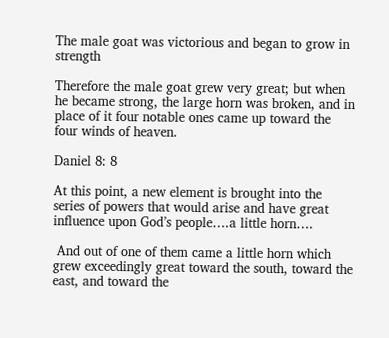The male goat was victorious and began to grow in strength

Therefore the male goat grew very great; but when he became strong, the large horn was broken, and in place of it four notable ones came up toward the four winds of heaven.

Daniel 8: 8

At this point, a new element is brought into the series of powers that would arise and have great influence upon God’s people….a little horn….

 And out of one of them came a little horn which grew exceedingly great toward the south, toward the east, and toward the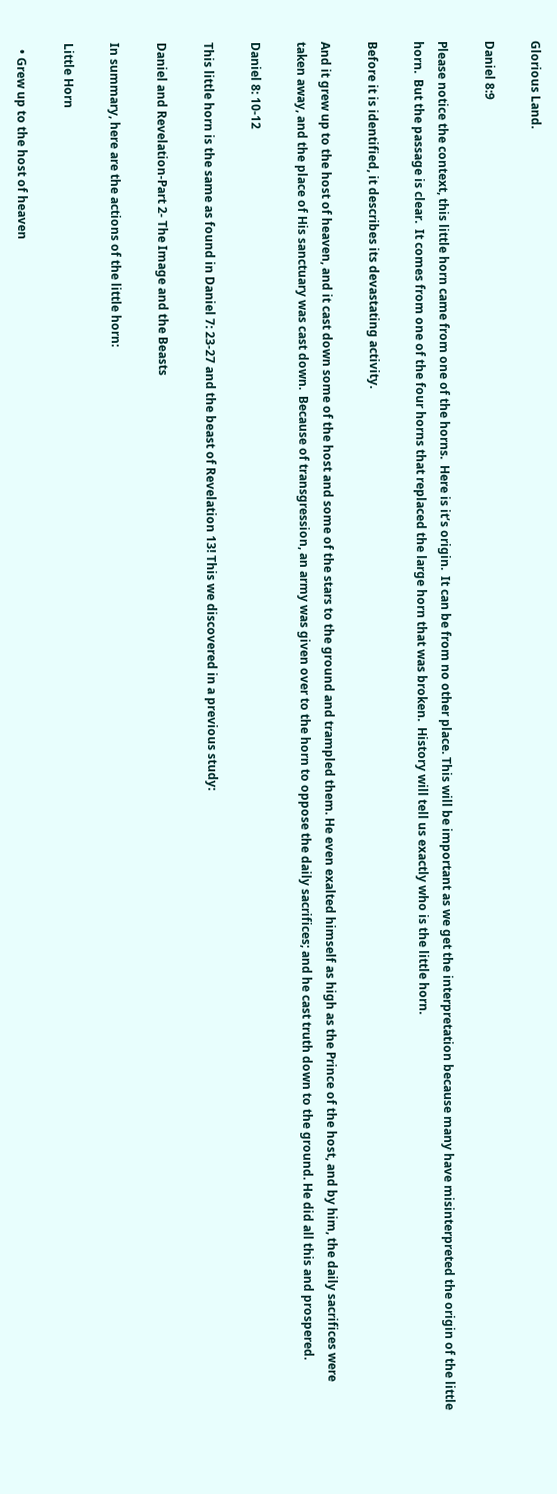Glorious Land.

Daniel 8:9

Please notice the context, this little horn came from one of the horns.  Here is it’s origin.  It can be from no other place. This will be important as we get the interpretation because many have misinterpreted the origin of the little horn.  But the passage is clear.  It comes from one of the four horns that replaced the large horn that was broken.  History will tell us exactly who is the little horn.

Before it is identified, it describes its devastating activity.

And it grew up to the host of heaven, and it cast down some of the host and some of the stars to the ground and trampled them. He even exalted himself as high as the Prince of the host, and by him, the daily sacrifices were taken away, and the place of His sanctuary was cast down.  Because of transgression, an army was given over to the horn to oppose the daily sacrifices; and he cast truth down to the ground. He did all this and prospered.

Daniel 8: 10-12

This little horn is the same as found in Daniel 7: 23-27 and the beast of Revelation 13! This we discovered in a previous study:

Daniel and Revelation-Part 2- The Image and the Beasts

In summary, here are the actions of the little horn:

Little Horn

  • Grew up to the host of heaven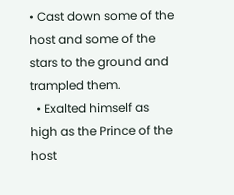• Cast down some of the host and some of the stars to the ground and trampled them.
  • Exalted himself as high as the Prince of the host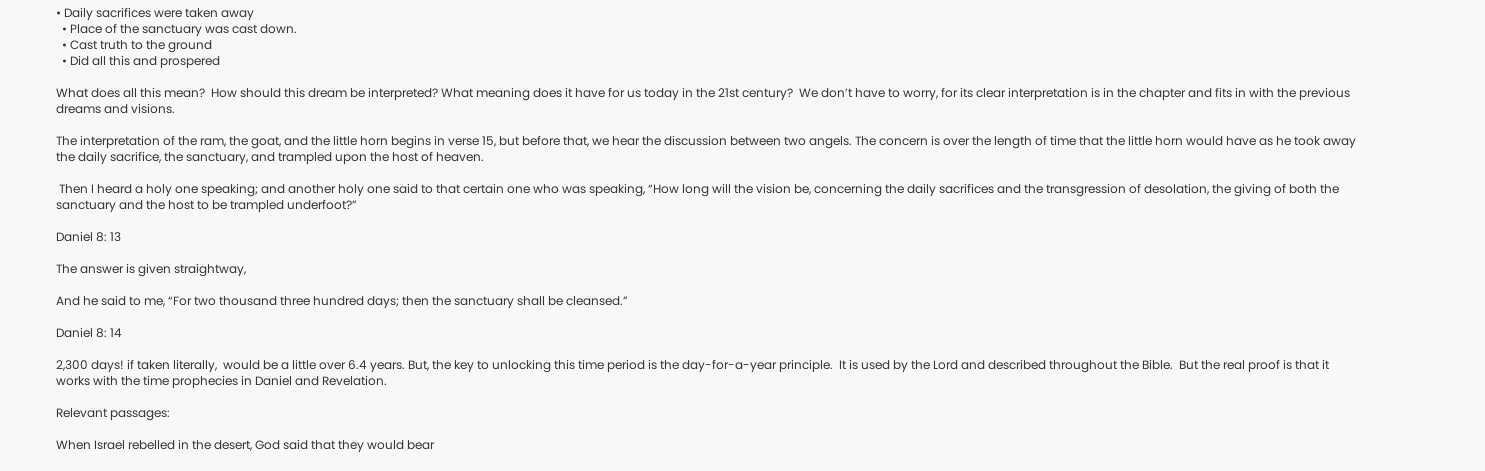• Daily sacrifices were taken away
  • Place of the sanctuary was cast down.
  • Cast truth to the ground
  • Did all this and prospered

What does all this mean?  How should this dream be interpreted? What meaning does it have for us today in the 21st century?  We don’t have to worry, for its clear interpretation is in the chapter and fits in with the previous dreams and visions.

The interpretation of the ram, the goat, and the little horn begins in verse 15, but before that, we hear the discussion between two angels. The concern is over the length of time that the little horn would have as he took away the daily sacrifice, the sanctuary, and trampled upon the host of heaven.

 Then I heard a holy one speaking; and another holy one said to that certain one who was speaking, “How long will the vision be, concerning the daily sacrifices and the transgression of desolation, the giving of both the sanctuary and the host to be trampled underfoot?”

Daniel 8: 13

The answer is given straightway,

And he said to me, “For two thousand three hundred days; then the sanctuary shall be cleansed.”

Daniel 8: 14

2,300 days! if taken literally,  would be a little over 6.4 years. But, the key to unlocking this time period is the day-for-a-year principle.  It is used by the Lord and described throughout the Bible.  But the real proof is that it works with the time prophecies in Daniel and Revelation.

Relevant passages:

When Israel rebelled in the desert, God said that they would bear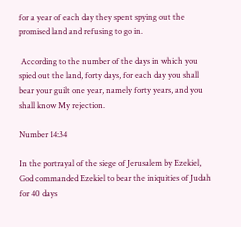for a year of each day they spent spying out the promised land and refusing to go in.

 According to the number of the days in which you spied out the land, forty days, for each day you shall bear your guilt one year, namely forty years, and you shall know My rejection.

Number 14:34

In the portrayal of the siege of Jerusalem by Ezekiel, God commanded Ezekiel to bear the iniquities of Judah for 40 days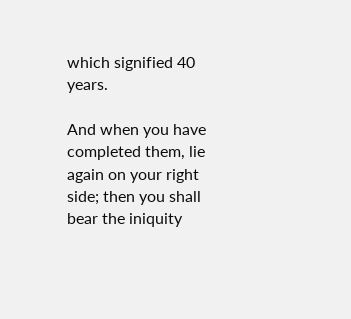which signified 40 years.

And when you have completed them, lie again on your right side; then you shall bear the iniquity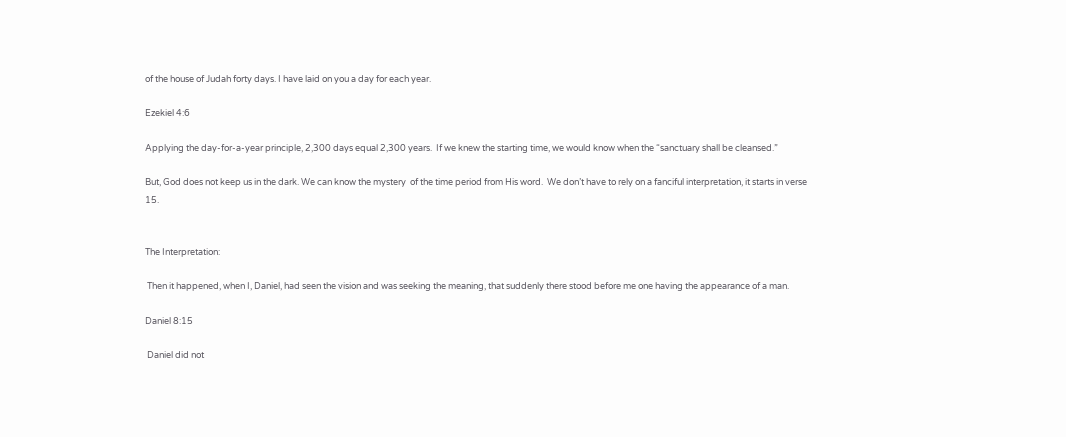of the house of Judah forty days. I have laid on you a day for each year.

Ezekiel 4:6

Applying the day-for-a-year principle, 2,300 days equal 2,300 years.  If we knew the starting time, we would know when the “sanctuary shall be cleansed.”

But, God does not keep us in the dark. We can know the mystery  of the time period from His word.  We don’t have to rely on a fanciful interpretation, it starts in verse 15.


The Interpretation:

 Then it happened, when I, Daniel, had seen the vision and was seeking the meaning, that suddenly there stood before me one having the appearance of a man.

Daniel 8:15

 Daniel did not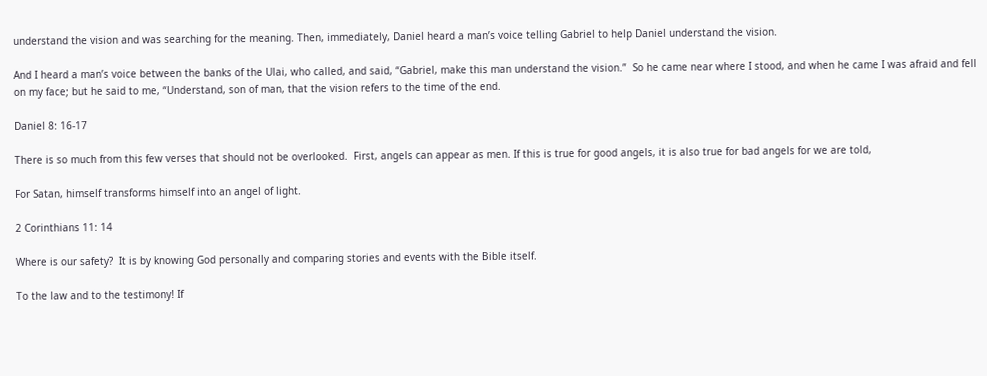understand the vision and was searching for the meaning. Then, immediately, Daniel heard a man’s voice telling Gabriel to help Daniel understand the vision.

And I heard a man’s voice between the banks of the Ulai, who called, and said, “Gabriel, make this man understand the vision.”  So he came near where I stood, and when he came I was afraid and fell on my face; but he said to me, “Understand, son of man, that the vision refers to the time of the end.

Daniel 8: 16-17

There is so much from this few verses that should not be overlooked.  First, angels can appear as men. If this is true for good angels, it is also true for bad angels for we are told,

For Satan, himself transforms himself into an angel of light.

2 Corinthians 11: 14

Where is our safety?  It is by knowing God personally and comparing stories and events with the Bible itself.

To the law and to the testimony! If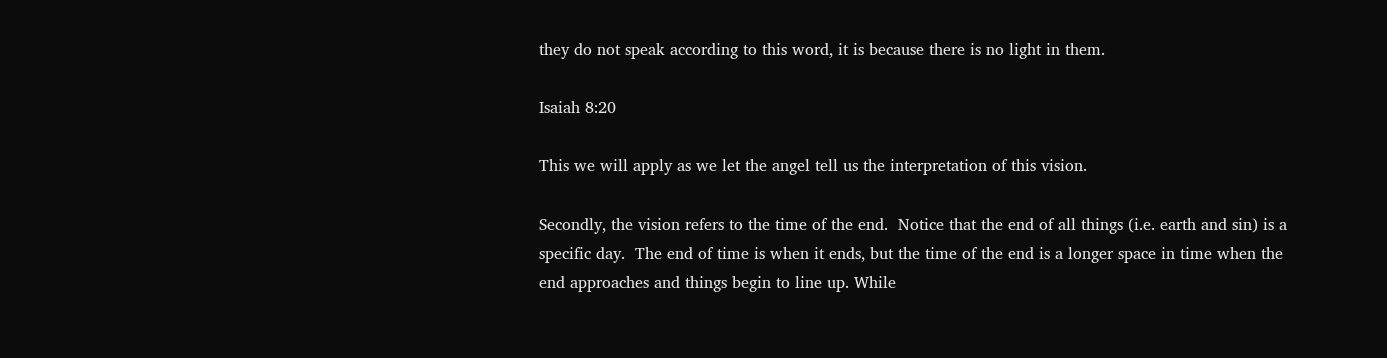they do not speak according to this word, it is because there is no light in them.

Isaiah 8:20

This we will apply as we let the angel tell us the interpretation of this vision.

Secondly, the vision refers to the time of the end.  Notice that the end of all things (i.e. earth and sin) is a specific day.  The end of time is when it ends, but the time of the end is a longer space in time when the end approaches and things begin to line up. While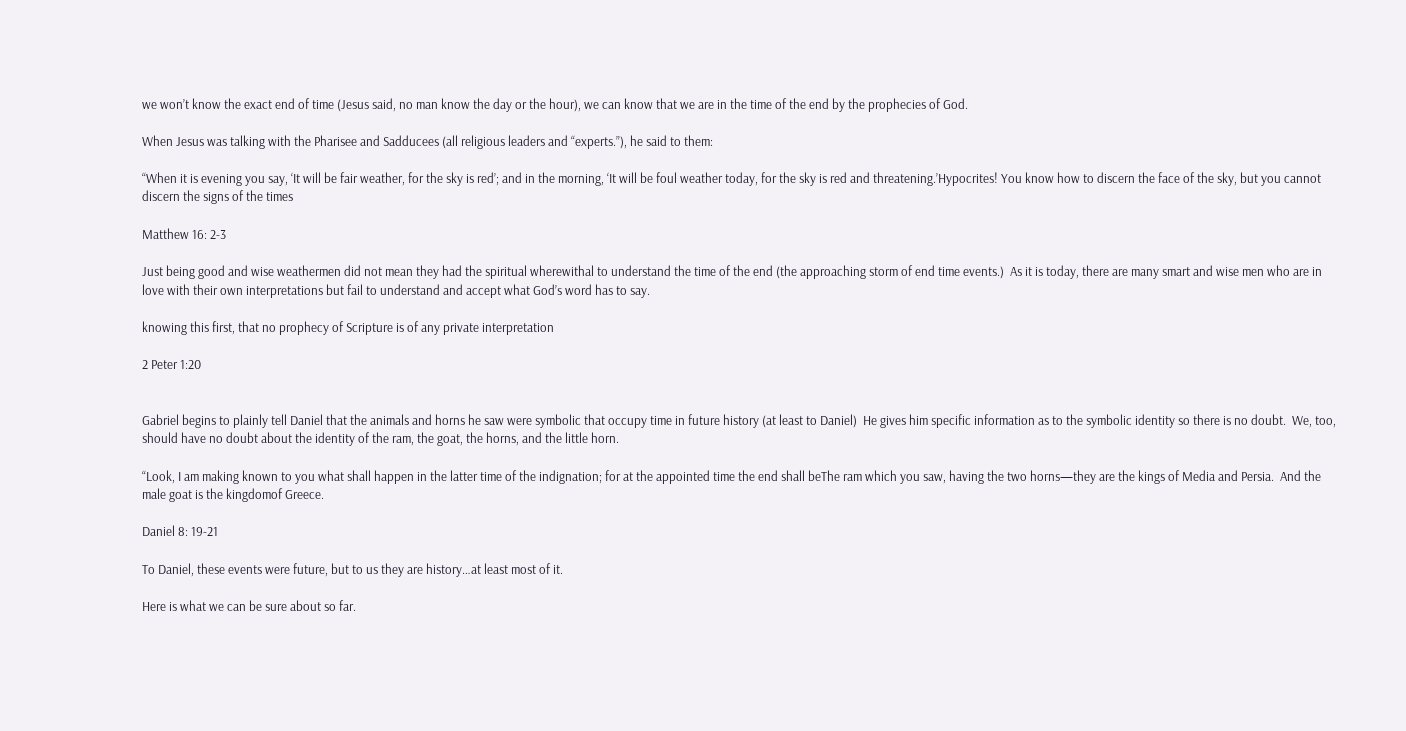we won’t know the exact end of time (Jesus said, no man know the day or the hour), we can know that we are in the time of the end by the prophecies of God.

When Jesus was talking with the Pharisee and Sadducees (all religious leaders and “experts.”), he said to them:

“When it is evening you say, ‘It will be fair weather, for the sky is red’; and in the morning, ‘It will be foul weather today, for the sky is red and threatening.’Hypocrites! You know how to discern the face of the sky, but you cannot discern the signs of the times

Matthew 16: 2-3

Just being good and wise weathermen did not mean they had the spiritual wherewithal to understand the time of the end (the approaching storm of end time events.)  As it is today, there are many smart and wise men who are in love with their own interpretations but fail to understand and accept what God’s word has to say.

knowing this first, that no prophecy of Scripture is of any private interpretation

2 Peter 1:20


Gabriel begins to plainly tell Daniel that the animals and horns he saw were symbolic that occupy time in future history (at least to Daniel)  He gives him specific information as to the symbolic identity so there is no doubt.  We, too, should have no doubt about the identity of the ram, the goat, the horns, and the little horn.

“Look, I am making known to you what shall happen in the latter time of the indignation; for at the appointed time the end shall beThe ram which you saw, having the two horns—they are the kings of Media and Persia.  And the male goat is the kingdomof Greece.

Daniel 8: 19-21

To Daniel, these events were future, but to us they are history…at least most of it.

Here is what we can be sure about so far.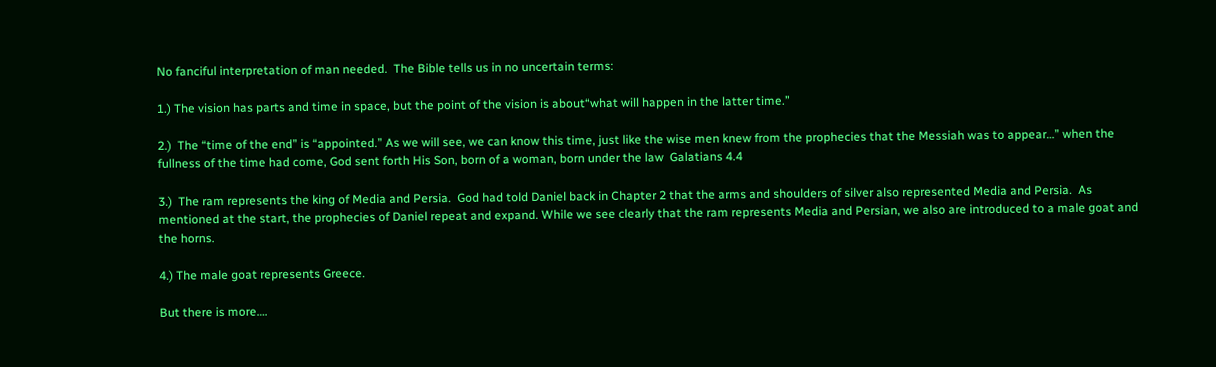No fanciful interpretation of man needed.  The Bible tells us in no uncertain terms:

1.) The vision has parts and time in space, but the point of the vision is about“what will happen in the latter time.”

2.)  The “time of the end” is “appointed.” As we will see, we can know this time, just like the wise men knew from the prophecies that the Messiah was to appear…” when the fullness of the time had come, God sent forth His Son, born of a woman, born under the law  Galatians 4.4

3.)  The ram represents the king of Media and Persia.  God had told Daniel back in Chapter 2 that the arms and shoulders of silver also represented Media and Persia.  As mentioned at the start, the prophecies of Daniel repeat and expand. While we see clearly that the ram represents Media and Persian, we also are introduced to a male goat and the horns.

4.) The male goat represents Greece.

But there is more….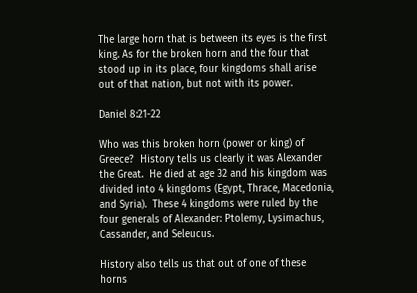The large horn that is between its eyes is the first king. As for the broken horn and the four that stood up in its place, four kingdoms shall arise out of that nation, but not with its power.

Daniel 8:21-22

Who was this broken horn (power or king) of Greece?  History tells us clearly it was Alexander the Great.  He died at age 32 and his kingdom was divided into 4 kingdoms (Egypt, Thrace, Macedonia, and Syria).  These 4 kingdoms were ruled by the four generals of Alexander: Ptolemy, Lysimachus, Cassander, and Seleucus.

History also tells us that out of one of these horns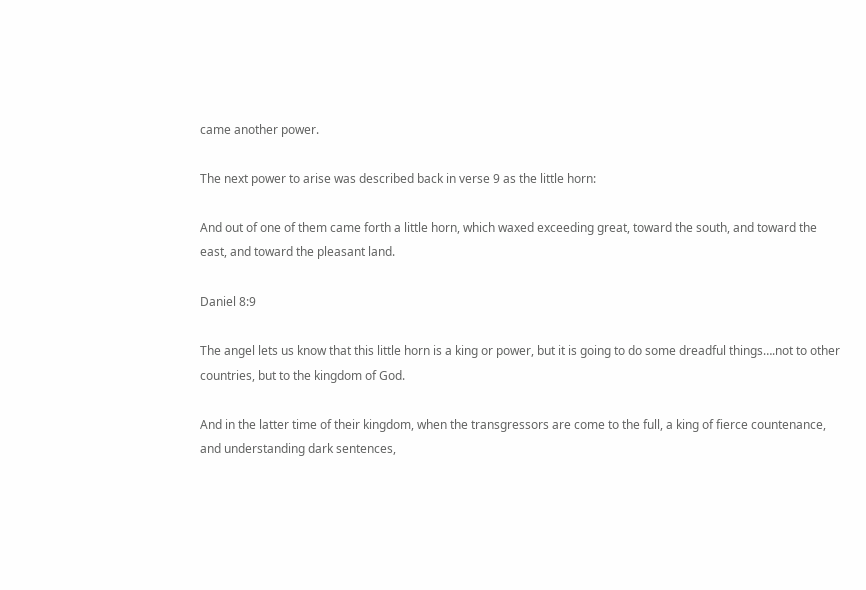came another power.

The next power to arise was described back in verse 9 as the little horn:

And out of one of them came forth a little horn, which waxed exceeding great, toward the south, and toward the east, and toward the pleasant land.

Daniel 8:9

The angel lets us know that this little horn is a king or power, but it is going to do some dreadful things….not to other countries, but to the kingdom of God.

And in the latter time of their kingdom, when the transgressors are come to the full, a king of fierce countenance, and understanding dark sentences,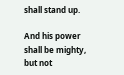shall stand up.

And his power shall be mighty, but not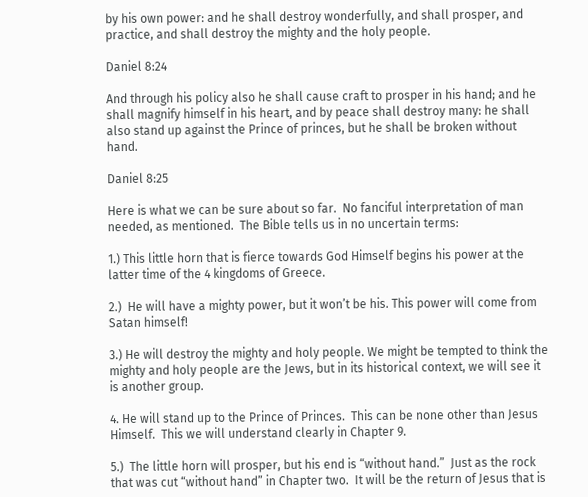by his own power: and he shall destroy wonderfully, and shall prosper, and practice, and shall destroy the mighty and the holy people.

Daniel 8:24

And through his policy also he shall cause craft to prosper in his hand; and he shall magnify himself in his heart, and by peace shall destroy many: he shall also stand up against the Prince of princes, but he shall be broken without hand.

Daniel 8:25

Here is what we can be sure about so far.  No fanciful interpretation of man needed, as mentioned.  The Bible tells us in no uncertain terms:

1.) This little horn that is fierce towards God Himself begins his power at the latter time of the 4 kingdoms of Greece.

2.)  He will have a mighty power, but it won’t be his. This power will come from Satan himself!

3.) He will destroy the mighty and holy people. We might be tempted to think the mighty and holy people are the Jews, but in its historical context, we will see it is another group.

4. He will stand up to the Prince of Princes.  This can be none other than Jesus Himself.  This we will understand clearly in Chapter 9.

5.)  The little horn will prosper, but his end is “without hand.”  Just as the rock that was cut “without hand” in Chapter two.  It will be the return of Jesus that is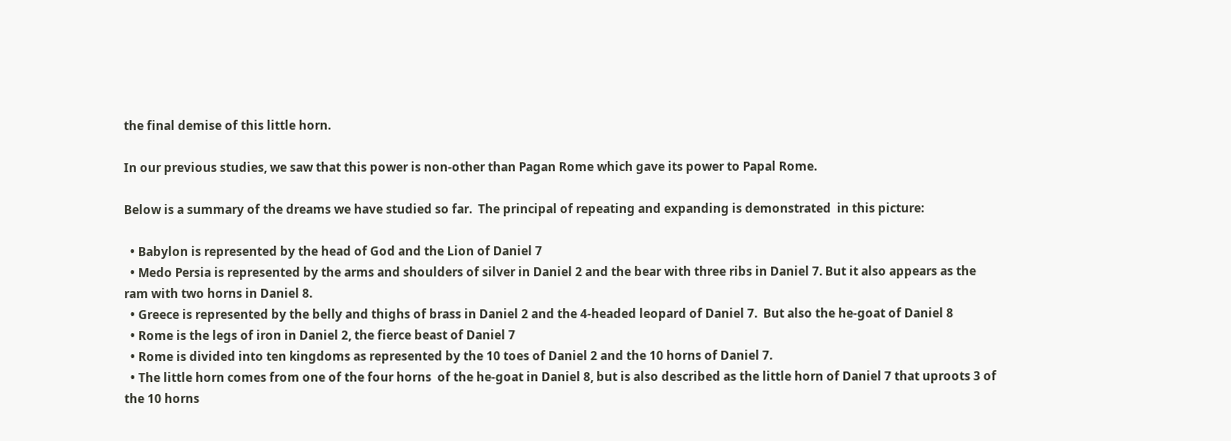the final demise of this little horn.

In our previous studies, we saw that this power is non-other than Pagan Rome which gave its power to Papal Rome.

Below is a summary of the dreams we have studied so far.  The principal of repeating and expanding is demonstrated  in this picture:

  • Babylon is represented by the head of God and the Lion of Daniel 7
  • Medo Persia is represented by the arms and shoulders of silver in Daniel 2 and the bear with three ribs in Daniel 7. But it also appears as the ram with two horns in Daniel 8.
  • Greece is represented by the belly and thighs of brass in Daniel 2 and the 4-headed leopard of Daniel 7.  But also the he-goat of Daniel 8
  • Rome is the legs of iron in Daniel 2, the fierce beast of Daniel 7
  • Rome is divided into ten kingdoms as represented by the 10 toes of Daniel 2 and the 10 horns of Daniel 7.
  • The little horn comes from one of the four horns  of the he-goat in Daniel 8, but is also described as the little horn of Daniel 7 that uproots 3 of the 10 horns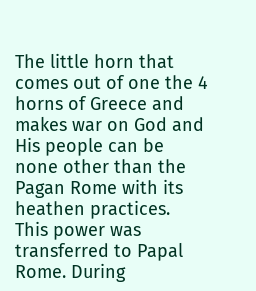The little horn that comes out of one the 4 horns of Greece and makes war on God and His people can be none other than the Pagan Rome with its heathen practices.  This power was transferred to Papal Rome. During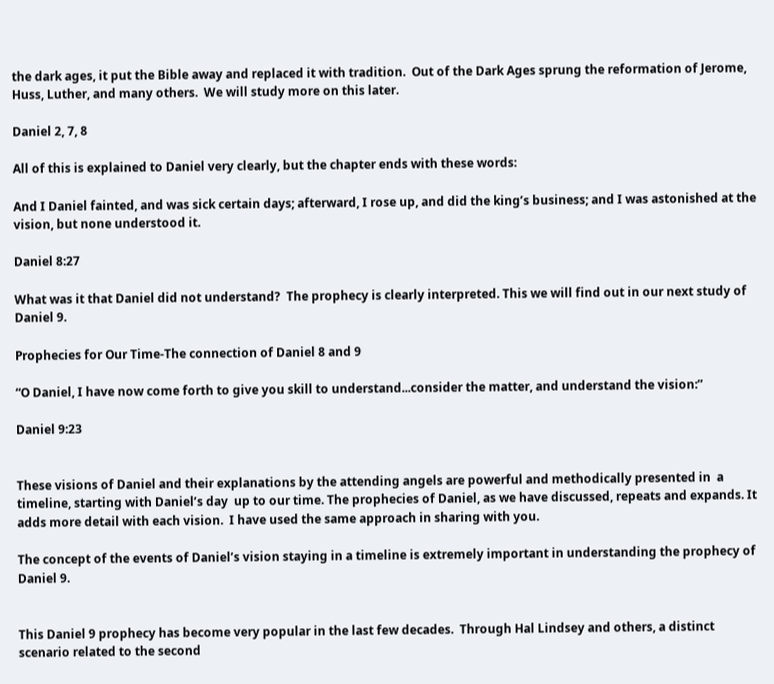the dark ages, it put the Bible away and replaced it with tradition.  Out of the Dark Ages sprung the reformation of Jerome, Huss, Luther, and many others.  We will study more on this later.

Daniel 2, 7, 8

All of this is explained to Daniel very clearly, but the chapter ends with these words:

And I Daniel fainted, and was sick certain days; afterward, I rose up, and did the king’s business; and I was astonished at the vision, but none understood it.

Daniel 8:27

What was it that Daniel did not understand?  The prophecy is clearly interpreted. This we will find out in our next study of Daniel 9.

Prophecies for Our Time-The connection of Daniel 8 and 9

“O Daniel, I have now come forth to give you skill to understand...consider the matter, and understand the vision:”

Daniel 9:23


These visions of Daniel and their explanations by the attending angels are powerful and methodically presented in  a timeline, starting with Daniel’s day  up to our time. The prophecies of Daniel, as we have discussed, repeats and expands. It adds more detail with each vision.  I have used the same approach in sharing with you.

The concept of the events of Daniel’s vision staying in a timeline is extremely important in understanding the prophecy of Daniel 9.


This Daniel 9 prophecy has become very popular in the last few decades.  Through Hal Lindsey and others, a distinct scenario related to the second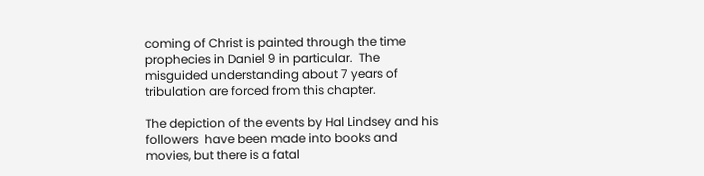coming of Christ is painted through the time prophecies in Daniel 9 in particular.  The misguided understanding about 7 years of tribulation are forced from this chapter.

The depiction of the events by Hal Lindsey and his followers  have been made into books and movies, but there is a fatal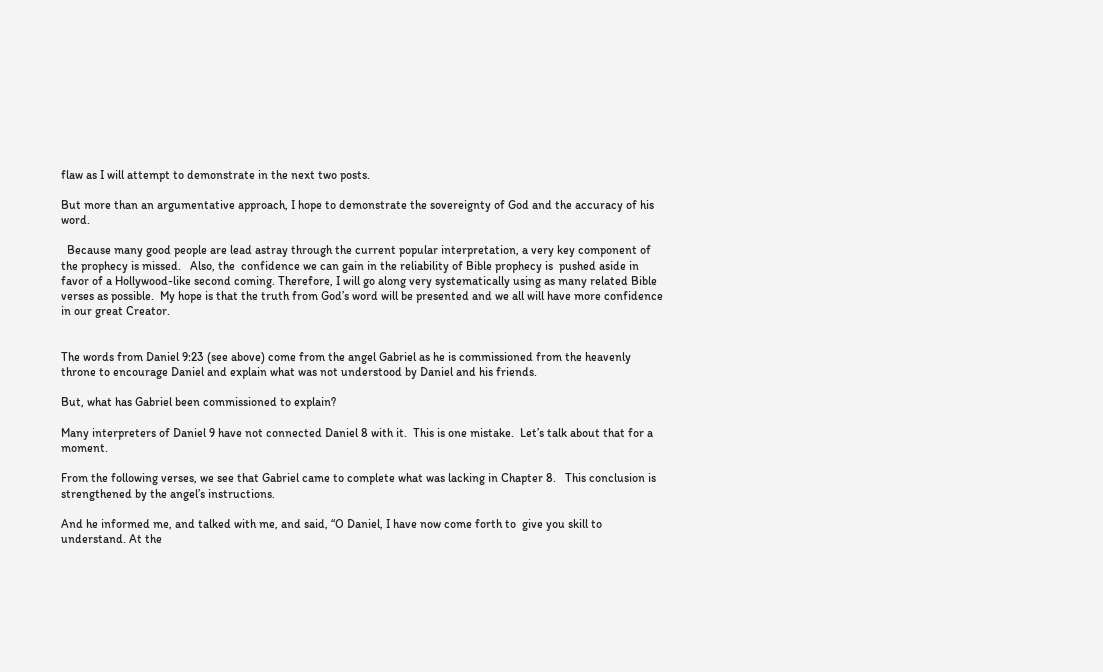flaw as I will attempt to demonstrate in the next two posts.

But more than an argumentative approach, I hope to demonstrate the sovereignty of God and the accuracy of his word.

  Because many good people are lead astray through the current popular interpretation, a very key component of the prophecy is missed.   Also, the  confidence we can gain in the reliability of Bible prophecy is  pushed aside in favor of a Hollywood-like second coming. Therefore, I will go along very systematically using as many related Bible verses as possible.  My hope is that the truth from God’s word will be presented and we all will have more confidence in our great Creator.


The words from Daniel 9:23 (see above) come from the angel Gabriel as he is commissioned from the heavenly throne to encourage Daniel and explain what was not understood by Daniel and his friends.

But, what has Gabriel been commissioned to explain?

Many interpreters of Daniel 9 have not connected Daniel 8 with it.  This is one mistake.  Let’s talk about that for a moment.

From the following verses, we see that Gabriel came to complete what was lacking in Chapter 8.   This conclusion is strengthened by the angel’s instructions.

And he informed me, and talked with me, and said, “O Daniel, I have now come forth to  give you skill to understand. At the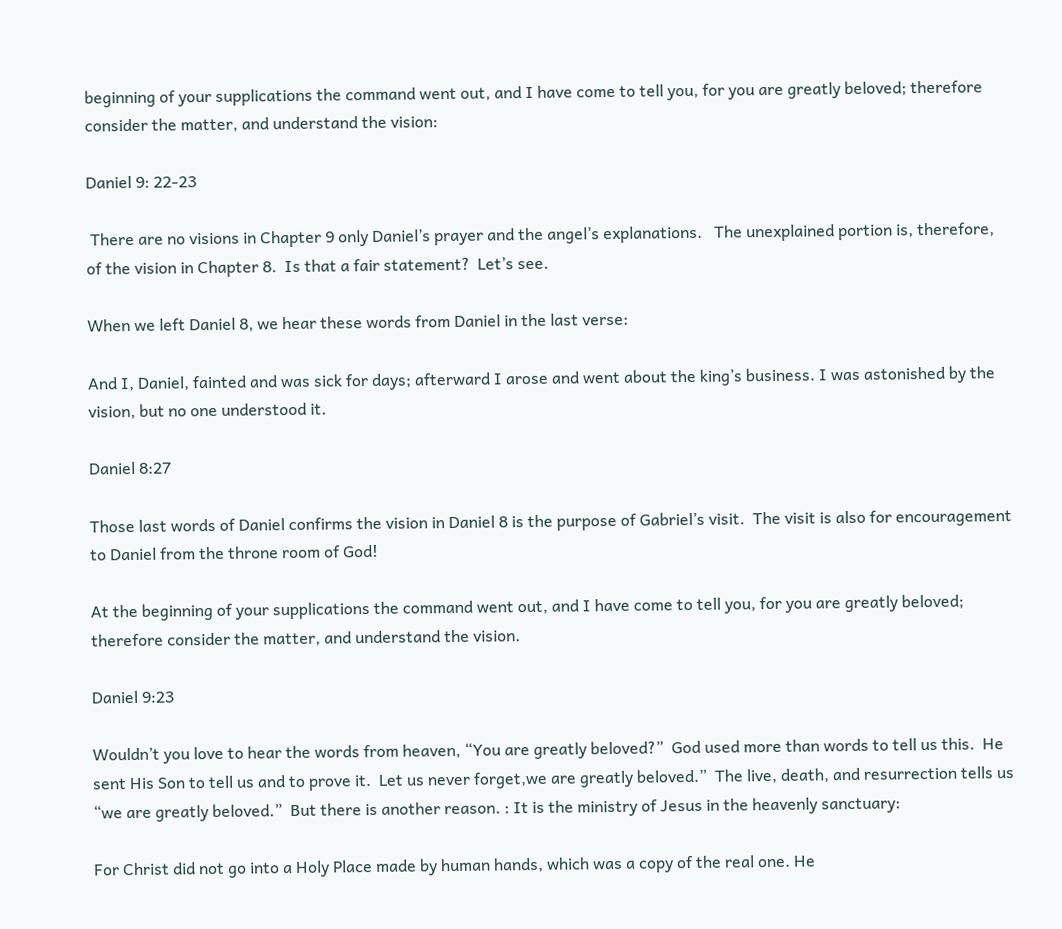beginning of your supplications the command went out, and I have come to tell you, for you are greatly beloved; therefore consider the matter, and understand the vision:

Daniel 9: 22-23

 There are no visions in Chapter 9 only Daniel’s prayer and the angel’s explanations.   The unexplained portion is, therefore, of the vision in Chapter 8.  Is that a fair statement?  Let’s see.

When we left Daniel 8, we hear these words from Daniel in the last verse:

And I, Daniel, fainted and was sick for days; afterward I arose and went about the king’s business. I was astonished by the vision, but no one understood it.

Daniel 8:27

Those last words of Daniel confirms the vision in Daniel 8 is the purpose of Gabriel’s visit.  The visit is also for encouragement to Daniel from the throne room of God!

At the beginning of your supplications the command went out, and I have come to tell you, for you are greatly beloved; therefore consider the matter, and understand the vision.

Daniel 9:23

Wouldn’t you love to hear the words from heaven, “You are greatly beloved?”  God used more than words to tell us this.  He sent His Son to tell us and to prove it.  Let us never forget,we are greatly beloved.”  The live, death, and resurrection tells us “we are greatly beloved.”  But there is another reason. : It is the ministry of Jesus in the heavenly sanctuary:

For Christ did not go into a Holy Place made by human hands, which was a copy of the real one. He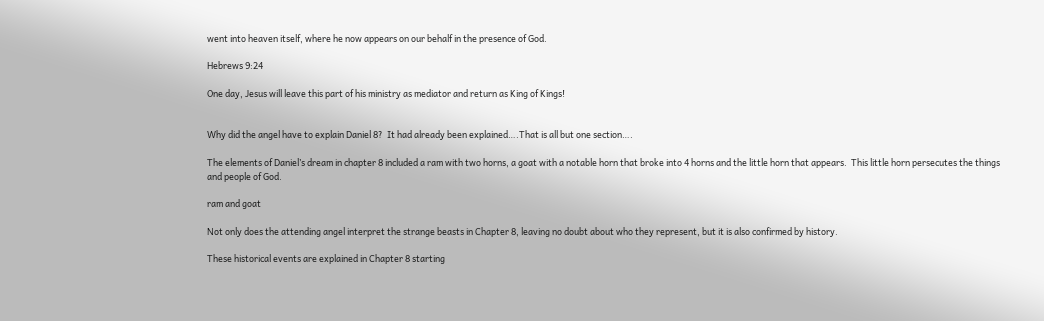went into heaven itself, where he now appears on our behalf in the presence of God.

Hebrews 9:24

One day, Jesus will leave this part of his ministry as mediator and return as King of Kings!


Why did the angel have to explain Daniel 8?  It had already been explained….That is all but one section….

The elements of Daniel’s dream in chapter 8 included a ram with two horns, a goat with a notable horn that broke into 4 horns and the little horn that appears.  This little horn persecutes the things and people of God.

ram and goat

Not only does the attending angel interpret the strange beasts in Chapter 8, leaving no doubt about who they represent, but it is also confirmed by history.

These historical events are explained in Chapter 8 starting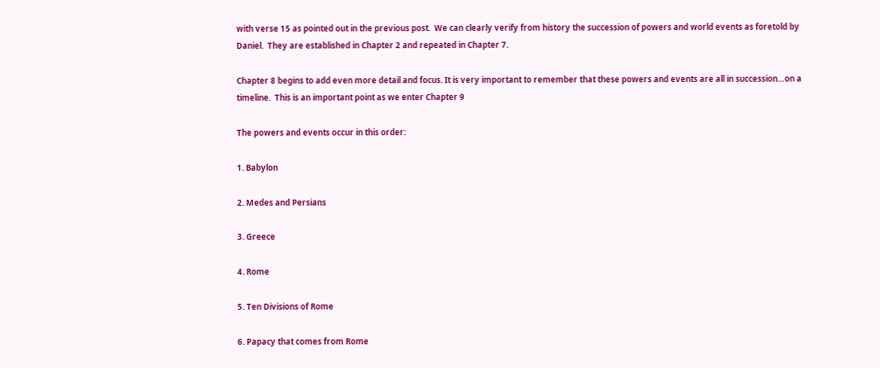with verse 15 as pointed out in the previous post.  We can clearly verify from history the succession of powers and world events as foretold by Daniel.  They are established in Chapter 2 and repeated in Chapter 7.

Chapter 8 begins to add even more detail and focus. It is very important to remember that these powers and events are all in succession…on a timeline.  This is an important point as we enter Chapter 9

The powers and events occur in this order:

1. Babylon

2. Medes and Persians

3. Greece

4. Rome

5. Ten Divisions of Rome

6. Papacy that comes from Rome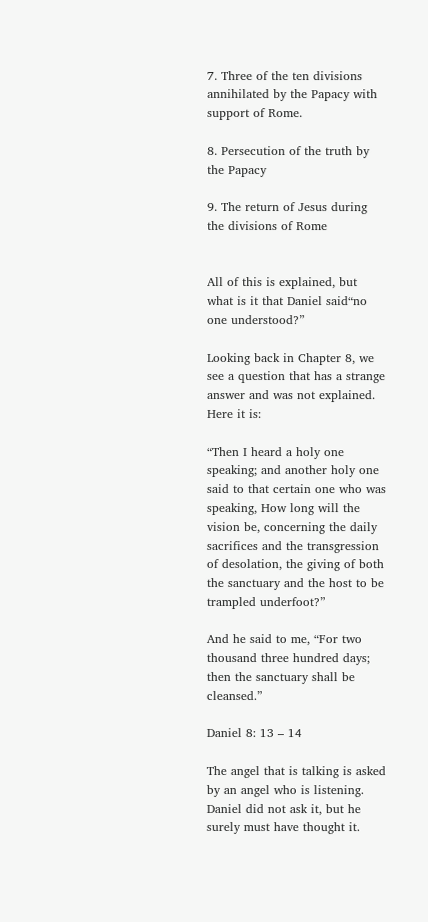7. Three of the ten divisions annihilated by the Papacy with support of Rome.

8. Persecution of the truth by the Papacy

9. The return of Jesus during the divisions of Rome


All of this is explained, but what is it that Daniel said“no one understood?”

Looking back in Chapter 8, we see a question that has a strange answer and was not explained.  Here it is:

“Then I heard a holy one speaking; and another holy one said to that certain one who was speaking, How long will the vision be, concerning the daily sacrifices and the transgression of desolation, the giving of both the sanctuary and the host to be trampled underfoot?”

And he said to me, “For two thousand three hundred days; then the sanctuary shall be cleansed.”

Daniel 8: 13 – 14

The angel that is talking is asked by an angel who is listening.  Daniel did not ask it, but he surely must have thought it.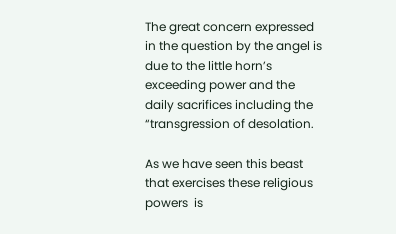The great concern expressed in the question by the angel is due to the little horn’s exceeding power and the daily sacrifices including the “transgression of desolation.

As we have seen this beast that exercises these religious powers  is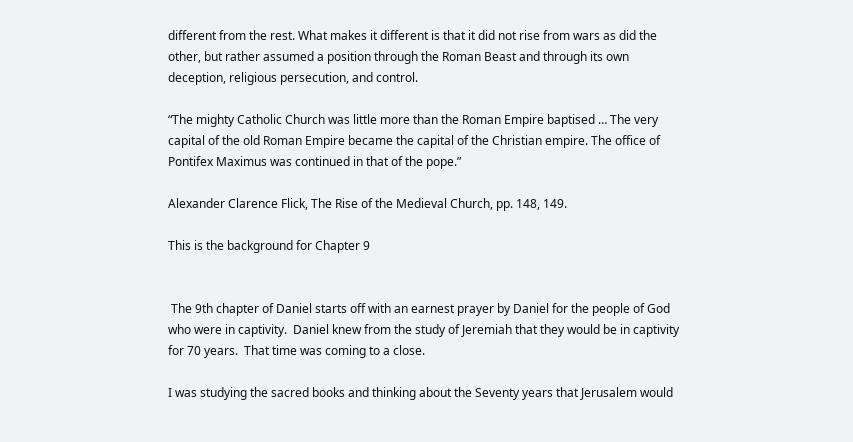different from the rest. What makes it different is that it did not rise from wars as did the other, but rather assumed a position through the Roman Beast and through its own deception, religious persecution, and control.

“The mighty Catholic Church was little more than the Roman Empire baptised … The very capital of the old Roman Empire became the capital of the Christian empire. The office of Pontifex Maximus was continued in that of the pope.”

Alexander Clarence Flick, The Rise of the Medieval Church, pp. 148, 149.

This is the background for Chapter 9


 The 9th chapter of Daniel starts off with an earnest prayer by Daniel for the people of God who were in captivity.  Daniel knew from the study of Jeremiah that they would be in captivity for 70 years.  That time was coming to a close.

I was studying the sacred books and thinking about the Seventy years that Jerusalem would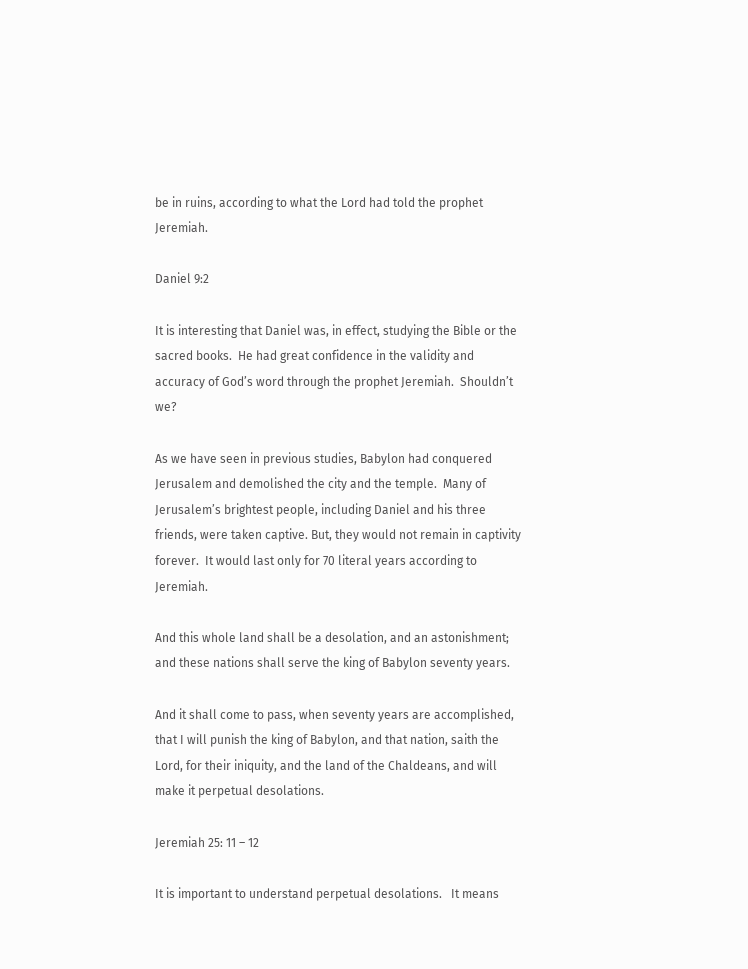be in ruins, according to what the Lord had told the prophet Jeremiah.

Daniel 9:2

It is interesting that Daniel was, in effect, studying the Bible or the sacred books.  He had great confidence in the validity and accuracy of God’s word through the prophet Jeremiah.  Shouldn’t we?

As we have seen in previous studies, Babylon had conquered Jerusalem and demolished the city and the temple.  Many of Jerusalem’s brightest people, including Daniel and his three friends, were taken captive. But, they would not remain in captivity forever.  It would last only for 70 literal years according to Jeremiah.

And this whole land shall be a desolation, and an astonishment; and these nations shall serve the king of Babylon seventy years.

And it shall come to pass, when seventy years are accomplished, that I will punish the king of Babylon, and that nation, saith the Lord, for their iniquity, and the land of the Chaldeans, and will make it perpetual desolations.

Jeremiah 25: 11 – 12

It is important to understand perpetual desolations.   It means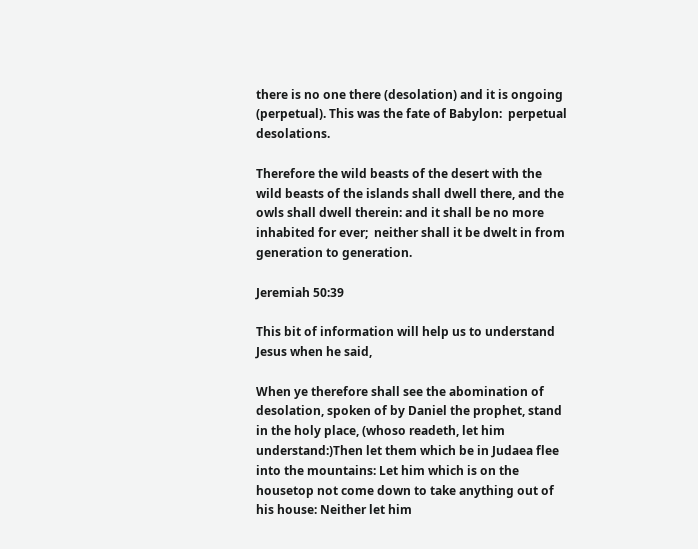there is no one there (desolation) and it is ongoing (perpetual). This was the fate of Babylon:  perpetual desolations.

Therefore the wild beasts of the desert with the wild beasts of the islands shall dwell there, and the owls shall dwell therein: and it shall be no more inhabited for ever;  neither shall it be dwelt in from generation to generation.

Jeremiah 50:39

This bit of information will help us to understand Jesus when he said,

When ye therefore shall see the abomination of desolation, spoken of by Daniel the prophet, stand in the holy place, (whoso readeth, let him understand:)Then let them which be in Judaea flee into the mountains: Let him which is on the housetop not come down to take anything out of his house: Neither let him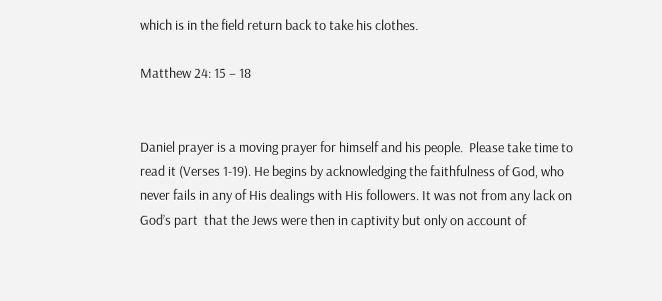which is in the field return back to take his clothes.

Matthew 24: 15 – 18


Daniel prayer is a moving prayer for himself and his people.  Please take time to read it (Verses 1-19). He begins by acknowledging the faithfulness of God, who never fails in any of His dealings with His followers. It was not from any lack on God’s part  that the Jews were then in captivity but only on account of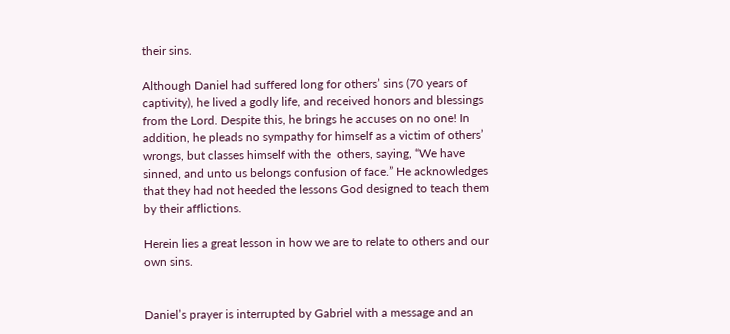their sins.

Although Daniel had suffered long for others’ sins (70 years of captivity), he lived a godly life, and received honors and blessings from the Lord. Despite this, he brings he accuses on no one! In addition, he pleads no sympathy for himself as a victim of others’ wrongs, but classes himself with the  others, saying, “We have sinned, and unto us belongs confusion of face.” He acknowledges that they had not heeded the lessons God designed to teach them by their afflictions.

Herein lies a great lesson in how we are to relate to others and our own sins.


Daniel’s prayer is interrupted by Gabriel with a message and an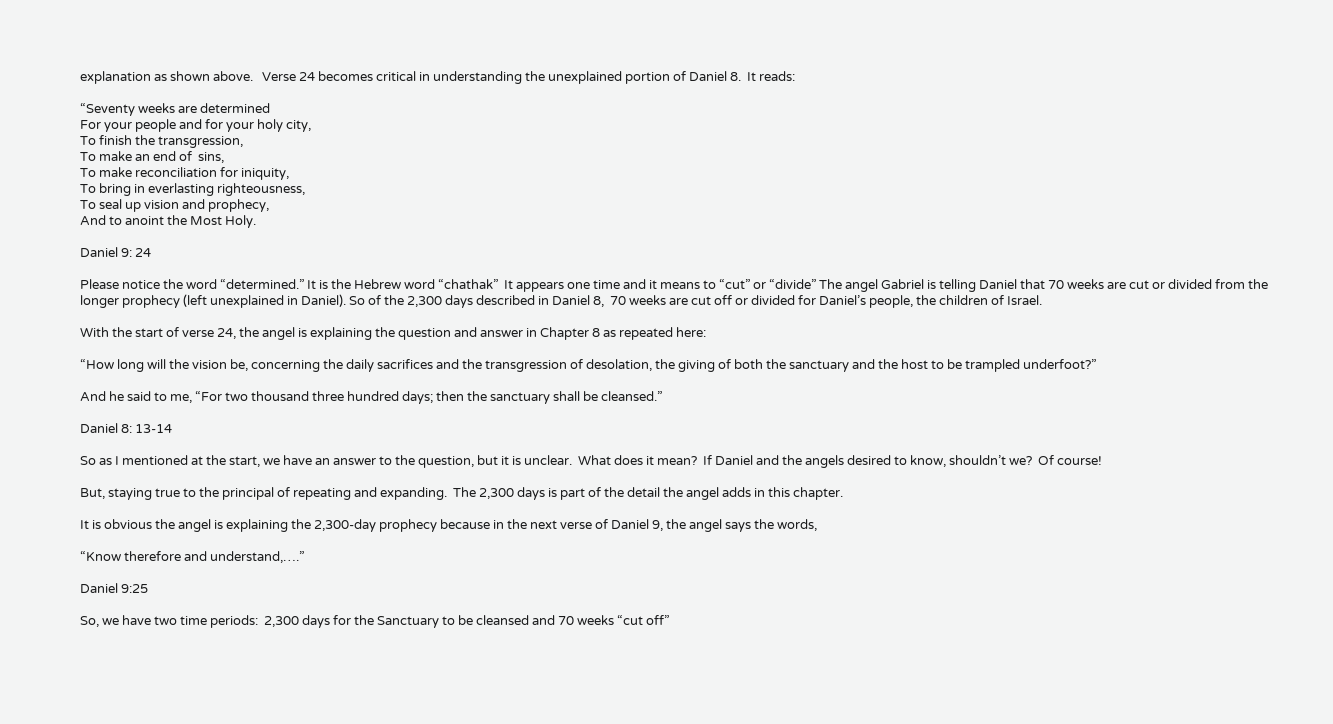explanation as shown above.   Verse 24 becomes critical in understanding the unexplained portion of Daniel 8.  It reads:

“Seventy weeks are determined
For your people and for your holy city,
To finish the transgression,
To make an end of  sins,
To make reconciliation for iniquity,
To bring in everlasting righteousness,
To seal up vision and prophecy,
And to anoint the Most Holy.

Daniel 9: 24

Please notice the word “determined.” It is the Hebrew word “chathak”  It appears one time and it means to “cut” or “divide” The angel Gabriel is telling Daniel that 70 weeks are cut or divided from the longer prophecy (left unexplained in Daniel). So of the 2,300 days described in Daniel 8,  70 weeks are cut off or divided for Daniel’s people, the children of Israel.

With the start of verse 24, the angel is explaining the question and answer in Chapter 8 as repeated here:

“How long will the vision be, concerning the daily sacrifices and the transgression of desolation, the giving of both the sanctuary and the host to be trampled underfoot?”

And he said to me, “For two thousand three hundred days; then the sanctuary shall be cleansed.”

Daniel 8: 13-14

So as I mentioned at the start, we have an answer to the question, but it is unclear.  What does it mean?  If Daniel and the angels desired to know, shouldn’t we?  Of course!

But, staying true to the principal of repeating and expanding.  The 2,300 days is part of the detail the angel adds in this chapter.

It is obvious the angel is explaining the 2,300-day prophecy because in the next verse of Daniel 9, the angel says the words,

“Know therefore and understand,….”

Daniel 9:25

So, we have two time periods:  2,300 days for the Sanctuary to be cleansed and 70 weeks “cut off”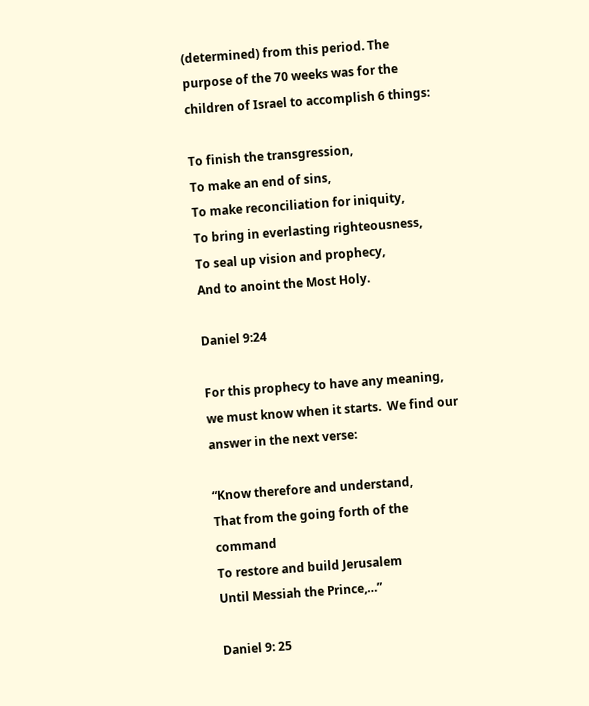(determined) from this period. The purpose of the 70 weeks was for the children of Israel to accomplish 6 things:

To finish the transgression,
To make an end of sins,
To make reconciliation for iniquity,
To bring in everlasting righteousness,
To seal up vision and prophecy,
And to anoint the Most Holy.

Daniel 9:24

For this prophecy to have any meaning, we must know when it starts.  We find our answer in the next verse:

“Know therefore and understand,
That from the going forth of the command
To restore and build Jerusalem
Until Messiah the Prince,…”

Daniel 9: 25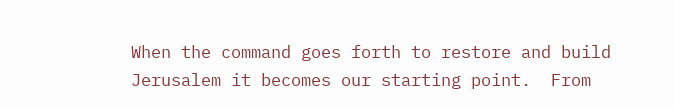When the command goes forth to restore and build Jerusalem it becomes our starting point.  From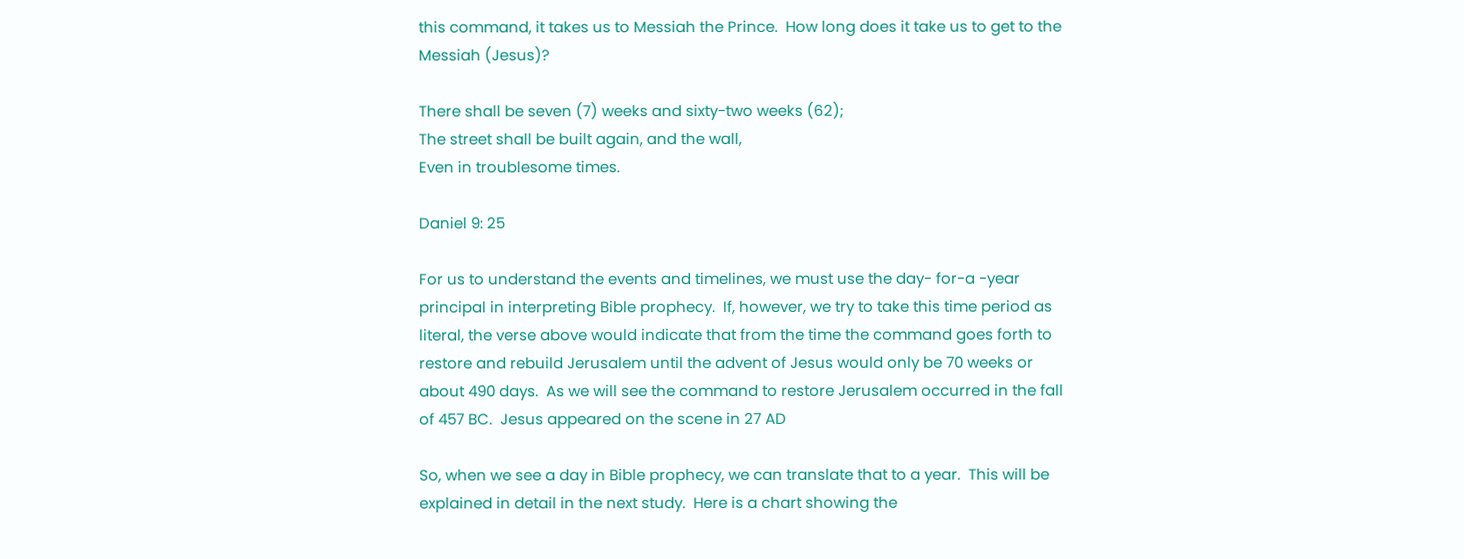this command, it takes us to Messiah the Prince.  How long does it take us to get to the Messiah (Jesus)?

There shall be seven (7) weeks and sixty-two weeks (62);
The street shall be built again, and the wall,
Even in troublesome times.

Daniel 9: 25

For us to understand the events and timelines, we must use the day- for-a -year principal in interpreting Bible prophecy.  If, however, we try to take this time period as literal, the verse above would indicate that from the time the command goes forth to restore and rebuild Jerusalem until the advent of Jesus would only be 70 weeks or about 490 days.  As we will see the command to restore Jerusalem occurred in the fall of 457 BC.  Jesus appeared on the scene in 27 AD

So, when we see a day in Bible prophecy, we can translate that to a year.  This will be explained in detail in the next study.  Here is a chart showing the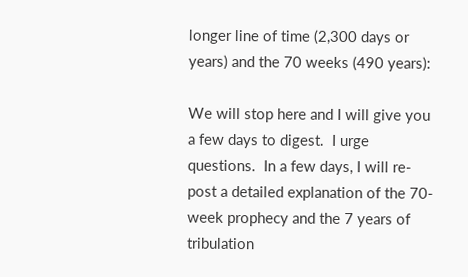longer line of time (2,300 days or years) and the 70 weeks (490 years):

We will stop here and I will give you a few days to digest.  I urge questions.  In a few days, I will re-post a detailed explanation of the 70-week prophecy and the 7 years of tribulation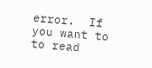error.  If you want to to read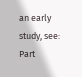an early study, see: Part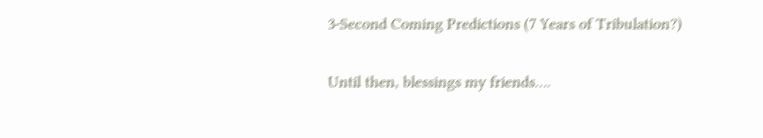3-Second Coming Predictions (7 Years of Tribulation?)

Until then, blessings my friends….